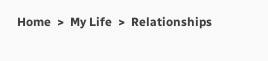Home  >  My Life  >  Relationships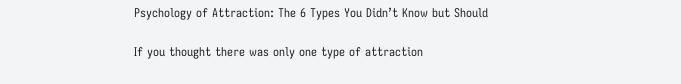Psychology of Attraction: The 6 Types You Didn’t Know but Should

If you thought there was only one type of attraction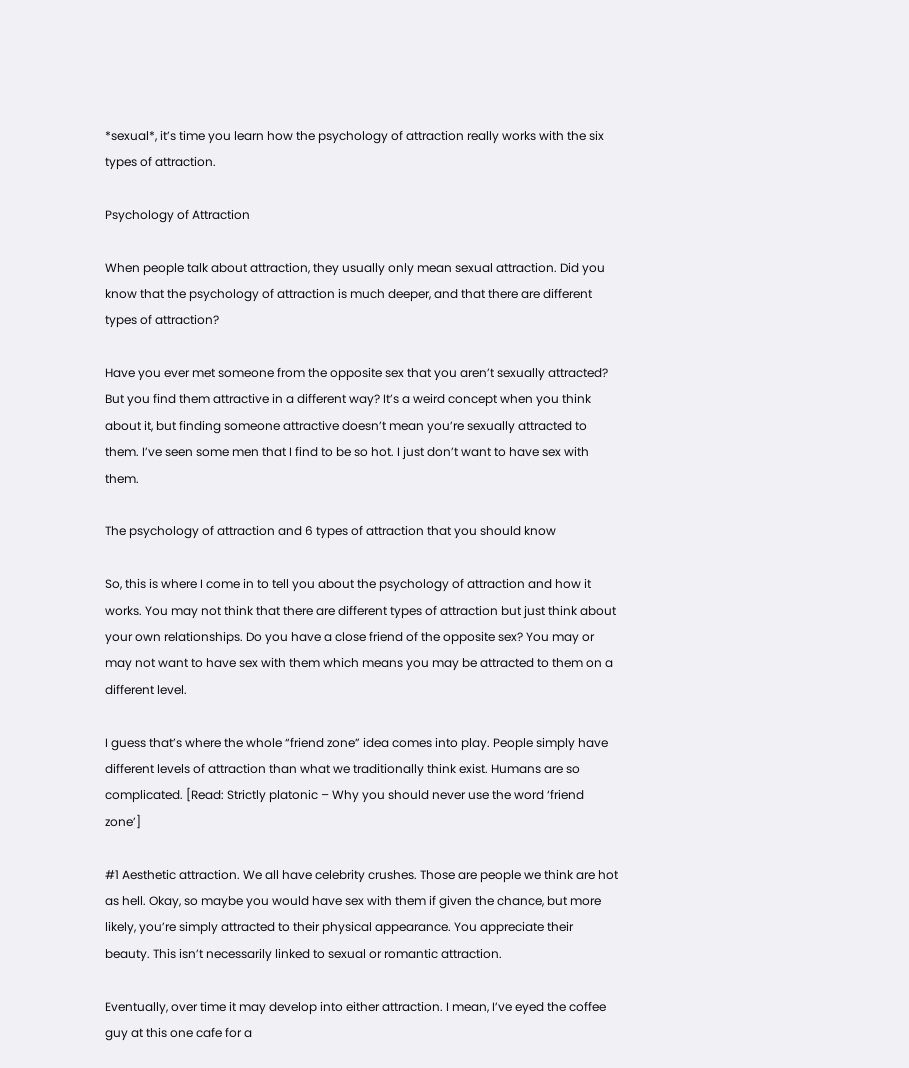*sexual*, it’s time you learn how the psychology of attraction really works with the six types of attraction.

Psychology of Attraction

When people talk about attraction, they usually only mean sexual attraction. Did you know that the psychology of attraction is much deeper, and that there are different types of attraction?

Have you ever met someone from the opposite sex that you aren’t sexually attracted? But you find them attractive in a different way? It’s a weird concept when you think about it, but finding someone attractive doesn’t mean you’re sexually attracted to them. I’ve seen some men that I find to be so hot. I just don’t want to have sex with them.

The psychology of attraction and 6 types of attraction that you should know

So, this is where I come in to tell you about the psychology of attraction and how it works. You may not think that there are different types of attraction but just think about your own relationships. Do you have a close friend of the opposite sex? You may or may not want to have sex with them which means you may be attracted to them on a different level.

I guess that’s where the whole “friend zone” idea comes into play. People simply have different levels of attraction than what we traditionally think exist. Humans are so complicated. [Read: Strictly platonic – Why you should never use the word ‘friend zone’]

#1 Aesthetic attraction. We all have celebrity crushes. Those are people we think are hot as hell. Okay, so maybe you would have sex with them if given the chance, but more likely, you’re simply attracted to their physical appearance. You appreciate their beauty. This isn’t necessarily linked to sexual or romantic attraction.

Eventually, over time it may develop into either attraction. I mean, I’ve eyed the coffee guy at this one cafe for a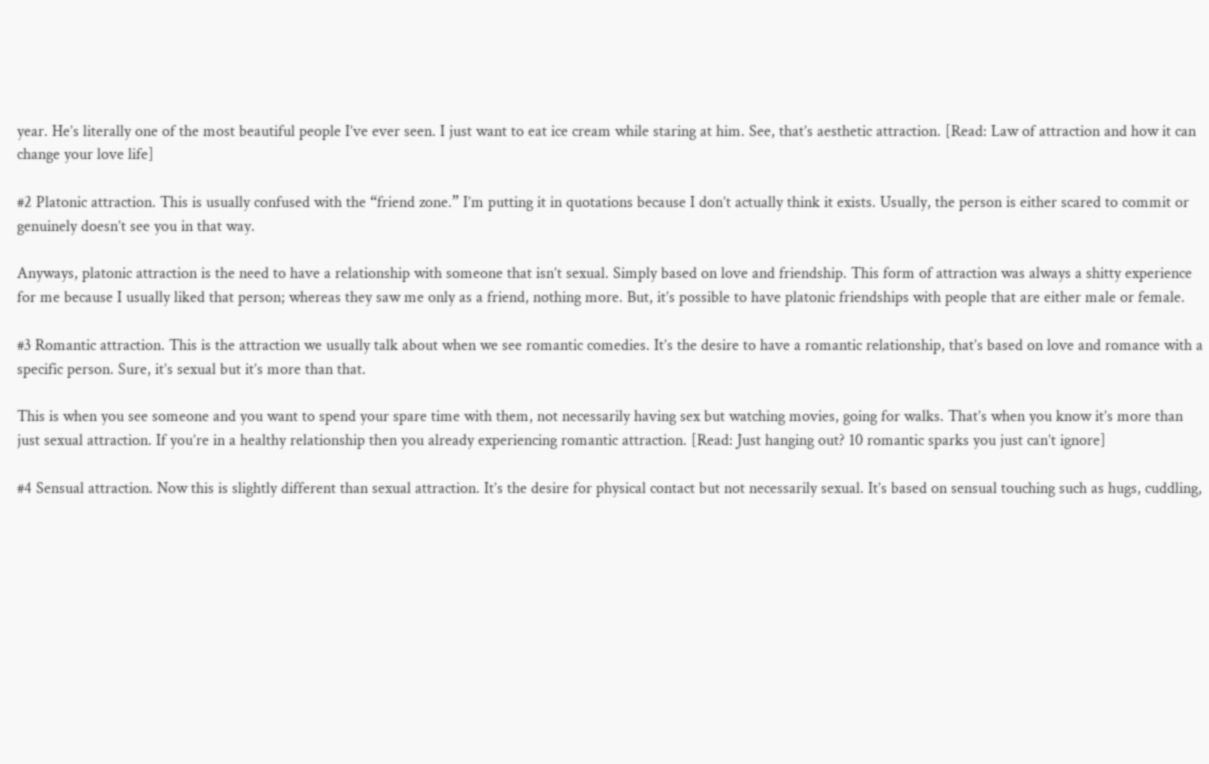year. He’s literally one of the most beautiful people I’ve ever seen. I just want to eat ice cream while staring at him. See, that’s aesthetic attraction. [Read: Law of attraction and how it can change your love life]

#2 Platonic attraction. This is usually confused with the “friend zone.” I’m putting it in quotations because I don’t actually think it exists. Usually, the person is either scared to commit or genuinely doesn’t see you in that way.

Anyways, platonic attraction is the need to have a relationship with someone that isn’t sexual. Simply based on love and friendship. This form of attraction was always a shitty experience for me because I usually liked that person; whereas they saw me only as a friend, nothing more. But, it’s possible to have platonic friendships with people that are either male or female.

#3 Romantic attraction. This is the attraction we usually talk about when we see romantic comedies. It’s the desire to have a romantic relationship, that’s based on love and romance with a specific person. Sure, it’s sexual but it’s more than that.

This is when you see someone and you want to spend your spare time with them, not necessarily having sex but watching movies, going for walks. That’s when you know it’s more than just sexual attraction. If you’re in a healthy relationship then you already experiencing romantic attraction. [Read: Just hanging out? 10 romantic sparks you just can’t ignore]

#4 Sensual attraction. Now this is slightly different than sexual attraction. It’s the desire for physical contact but not necessarily sexual. It’s based on sensual touching such as hugs, cuddling,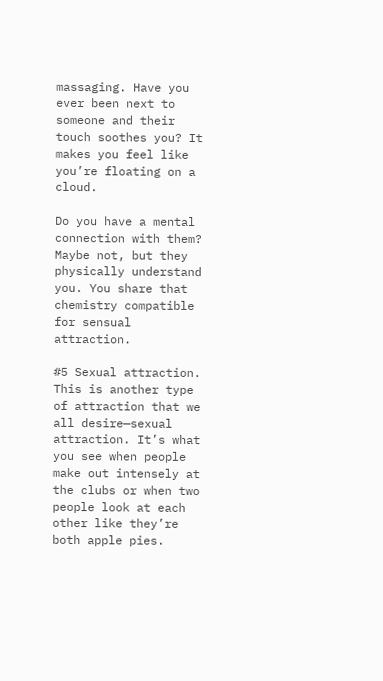massaging. Have you ever been next to someone and their touch soothes you? It makes you feel like you’re floating on a cloud.

Do you have a mental connection with them? Maybe not, but they physically understand you. You share that chemistry compatible for sensual attraction.

#5 Sexual attraction. This is another type of attraction that we all desire—sexual attraction. It’s what you see when people make out intensely at the clubs or when two people look at each other like they’re both apple pies.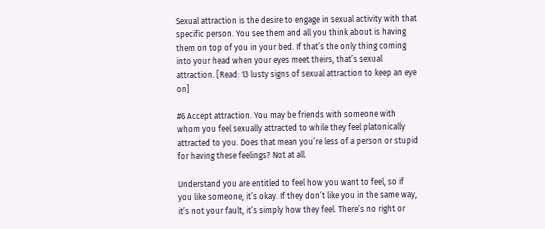Sexual attraction is the desire to engage in sexual activity with that specific person. You see them and all you think about is having them on top of you in your bed. If that’s the only thing coming into your head when your eyes meet theirs, that’s sexual attraction. [Read: 13 lusty signs of sexual attraction to keep an eye on]

#6 Accept attraction. You may be friends with someone with whom you feel sexually attracted to while they feel platonically attracted to you. Does that mean you’re less of a person or stupid for having these feelings? Not at all.

Understand you are entitled to feel how you want to feel, so if you like someone, it’s okay. If they don’t like you in the same way, it’s not your fault, it’s simply how they feel. There’s no right or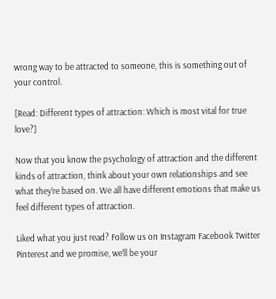wrong way to be attracted to someone, this is something out of your control.

[Read: Different types of attraction: Which is most vital for true love?]

Now that you know the psychology of attraction and the different kinds of attraction, think about your own relationships and see what they’re based on. We all have different emotions that make us feel different types of attraction.

Liked what you just read? Follow us on Instagram Facebook Twitter Pinterest and we promise, we’ll be your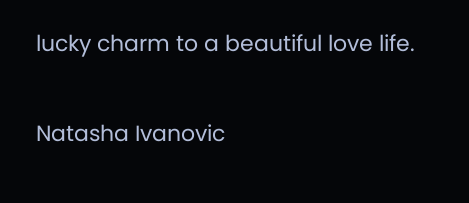lucky charm to a beautiful love life.

Natasha Ivanovic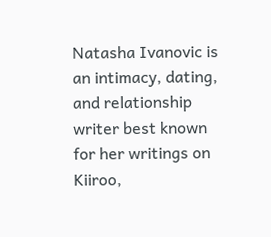Natasha Ivanovic is an intimacy, dating, and relationship writer best known for her writings on Kiiroo,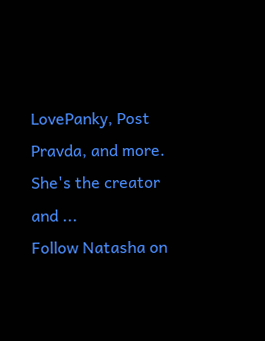LovePanky, Post Pravda, and more. She's the creator and ...
Follow Natasha on